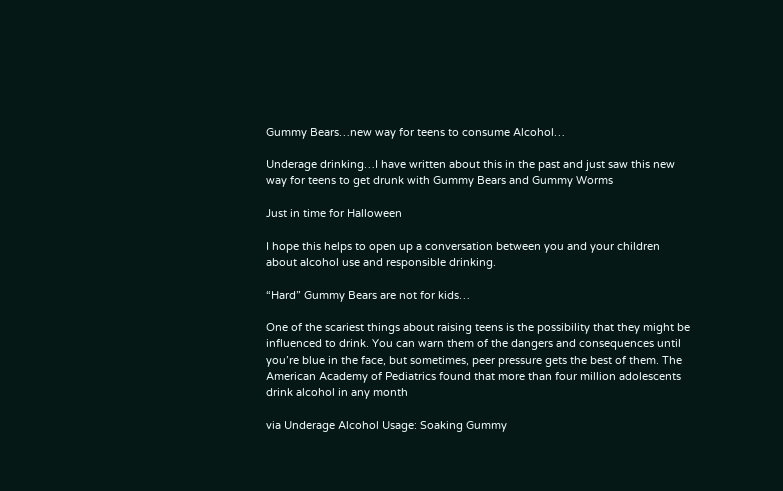Gummy Bears…new way for teens to consume Alcohol…

Underage drinking…I have written about this in the past and just saw this new way for teens to get drunk with Gummy Bears and Gummy Worms

Just in time for Halloween

I hope this helps to open up a conversation between you and your children about alcohol use and responsible drinking.

“Hard” Gummy Bears are not for kids…

One of the scariest things about raising teens is the possibility that they might be influenced to drink. You can warn them of the dangers and consequences until you’re blue in the face, but sometimes, peer pressure gets the best of them. The American Academy of Pediatrics found that more than four million adolescents drink alcohol in any month

via Underage Alcohol Usage: Soaking Gummy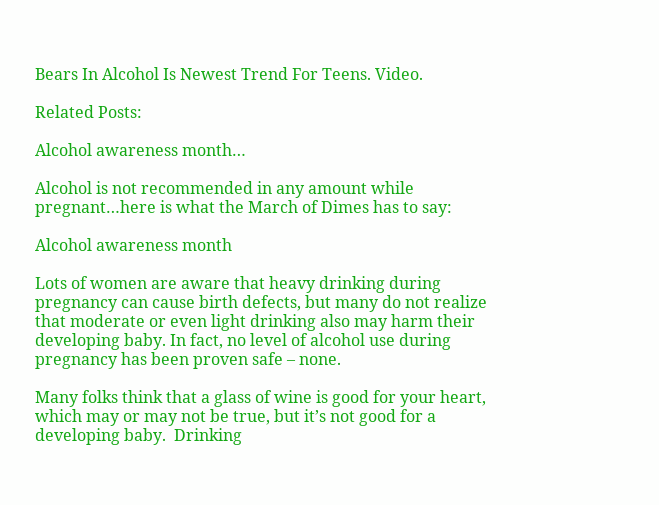Bears In Alcohol Is Newest Trend For Teens. Video.

Related Posts:

Alcohol awareness month…

Alcohol is not recommended in any amount while pregnant…here is what the March of Dimes has to say:

Alcohol awareness month

Lots of women are aware that heavy drinking during pregnancy can cause birth defects, but many do not realize that moderate or even light drinking also may harm their developing baby. In fact, no level of alcohol use during pregnancy has been proven safe – none.

Many folks think that a glass of wine is good for your heart, which may or may not be true, but it’s not good for a developing baby.  Drinking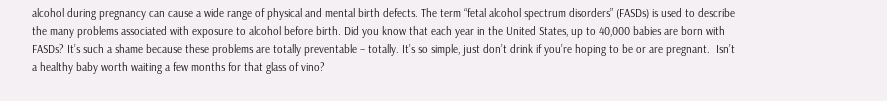alcohol during pregnancy can cause a wide range of physical and mental birth defects. The term “fetal alcohol spectrum disorders” (FASDs) is used to describe the many problems associated with exposure to alcohol before birth. Did you know that each year in the United States, up to 40,000 babies are born with FASDs? It’s such a shame because these problems are totally preventable – totally. It’s so simple, just don’t drink if you’re hoping to be or are pregnant.  Isn’t a healthy baby worth waiting a few months for that glass of vino?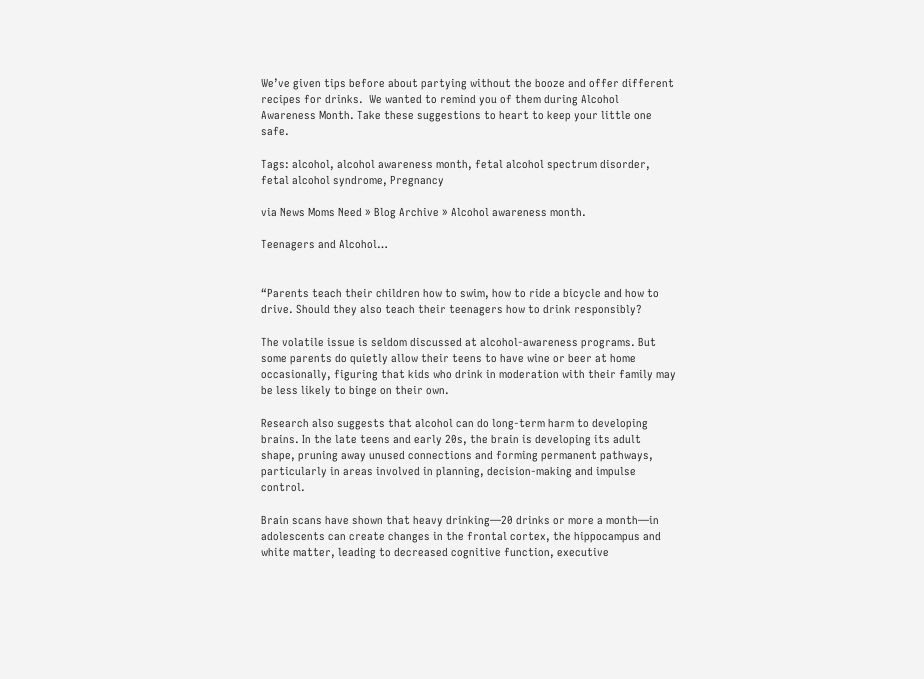We’ve given tips before about partying without the booze and offer different recipes for drinks.  We wanted to remind you of them during Alcohol Awareness Month. Take these suggestions to heart to keep your little one safe.

Tags: alcohol, alcohol awareness month, fetal alcohol spectrum disorder, fetal alcohol syndrome, Pregnancy

via News Moms Need » Blog Archive » Alcohol awareness month.

Teenagers and Alcohol…


“Parents teach their children how to swim, how to ride a bicycle and how to drive. Should they also teach their teenagers how to drink responsibly?

The volatile issue is seldom discussed at alcohol-awareness programs. But some parents do quietly allow their teens to have wine or beer at home occasionally, figuring that kids who drink in moderation with their family may be less likely to binge on their own.

Research also suggests that alcohol can do long-term harm to developing brains. In the late teens and early 20s, the brain is developing its adult shape, pruning away unused connections and forming permanent pathways, particularly in areas involved in planning, decision-making and impulse control.

Brain scans have shown that heavy drinking—20 drinks or more a month—in adolescents can create changes in the frontal cortex, the hippocampus and white matter, leading to decreased cognitive function, executive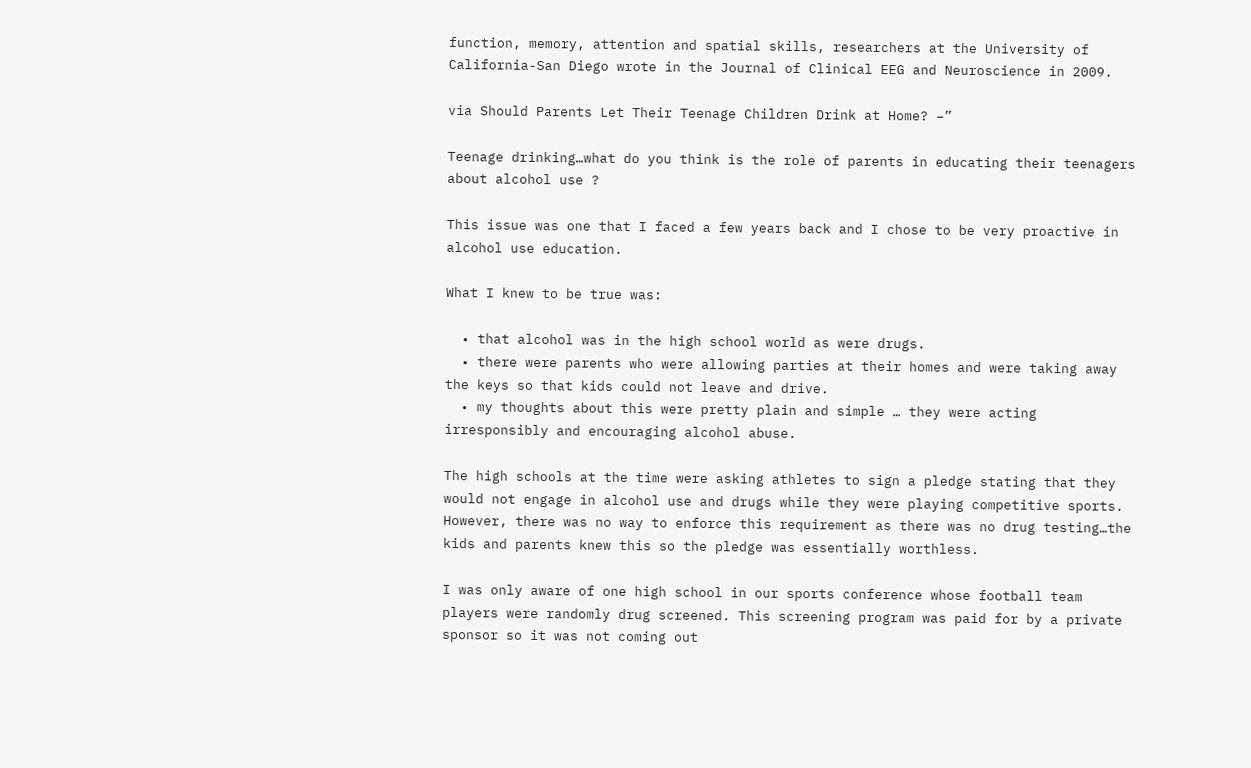function, memory, attention and spatial skills, researchers at the University of California-San Diego wrote in the Journal of Clinical EEG and Neuroscience in 2009.

via Should Parents Let Their Teenage Children Drink at Home? –”

Teenage drinking…what do you think is the role of parents in educating their teenagers about alcohol use ?

This issue was one that I faced a few years back and I chose to be very proactive in alcohol use education.

What I knew to be true was:

  • that alcohol was in the high school world as were drugs.
  • there were parents who were allowing parties at their homes and were taking away the keys so that kids could not leave and drive.
  • my thoughts about this were pretty plain and simple … they were acting irresponsibly and encouraging alcohol abuse.

The high schools at the time were asking athletes to sign a pledge stating that they would not engage in alcohol use and drugs while they were playing competitive sports. However, there was no way to enforce this requirement as there was no drug testing…the kids and parents knew this so the pledge was essentially worthless.

I was only aware of one high school in our sports conference whose football team players were randomly drug screened. This screening program was paid for by a private sponsor so it was not coming out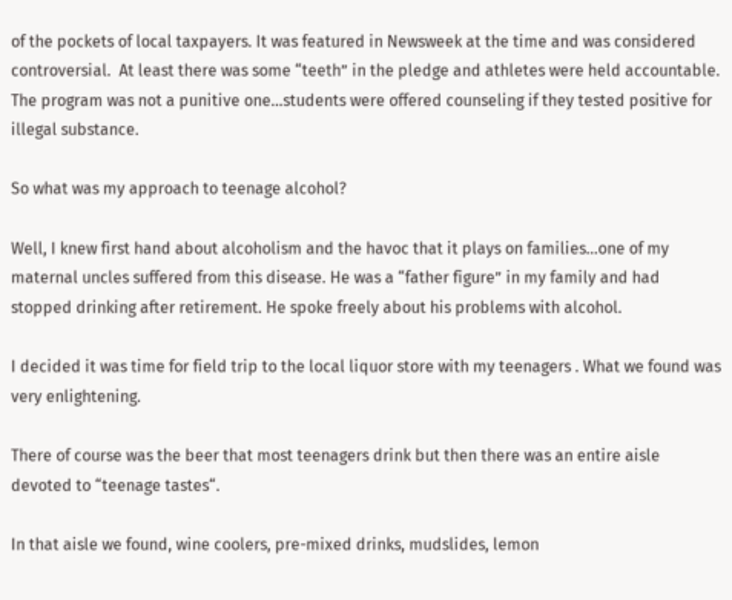of the pockets of local taxpayers. It was featured in Newsweek at the time and was considered controversial.  At least there was some “teeth” in the pledge and athletes were held accountable. The program was not a punitive one…students were offered counseling if they tested positive for illegal substance.

So what was my approach to teenage alcohol?

Well, I knew first hand about alcoholism and the havoc that it plays on families…one of my maternal uncles suffered from this disease. He was a “father figure” in my family and had stopped drinking after retirement. He spoke freely about his problems with alcohol.

I decided it was time for field trip to the local liquor store with my teenagers . What we found was very enlightening.

There of course was the beer that most teenagers drink but then there was an entire aisle devoted to “teenage tastes“.

In that aisle we found, wine coolers, pre-mixed drinks, mudslides, lemon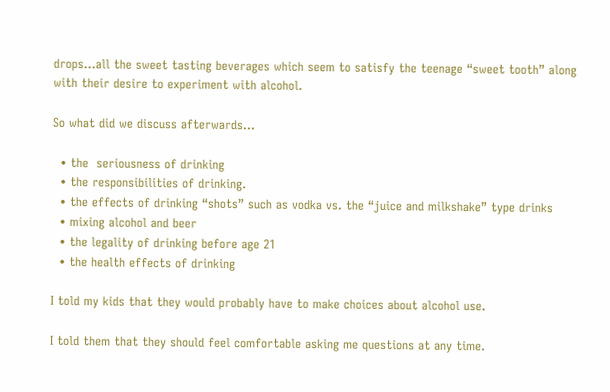drops…all the sweet tasting beverages which seem to satisfy the teenage “sweet tooth” along with their desire to experiment with alcohol.

So what did we discuss afterwards…

  • the  seriousness of drinking
  • the responsibilities of drinking.
  • the effects of drinking “shots” such as vodka vs. the “juice and milkshake” type drinks
  • mixing alcohol and beer
  • the legality of drinking before age 21
  • the health effects of drinking

I told my kids that they would probably have to make choices about alcohol use.

I told them that they should feel comfortable asking me questions at any time.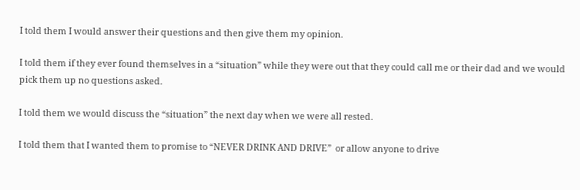I told them I would answer their questions and then give them my opinion.

I told them if they ever found themselves in a “situation” while they were out that they could call me or their dad and we would pick them up no questions asked.

I told them we would discuss the “situation” the next day when we were all rested.

I told them that I wanted them to promise to “NEVER DRINK AND DRIVE”  or allow anyone to drive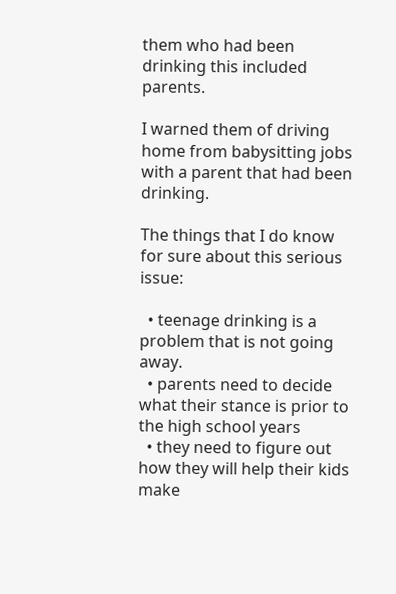them who had been drinking this included parents.

I warned them of driving home from babysitting jobs with a parent that had been drinking.

The things that I do know for sure about this serious issue:

  • teenage drinking is a problem that is not going away.
  • parents need to decide what their stance is prior to the high school years
  • they need to figure out how they will help their kids make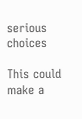serious choices

This could make a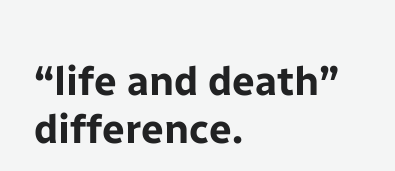“life and death” difference.